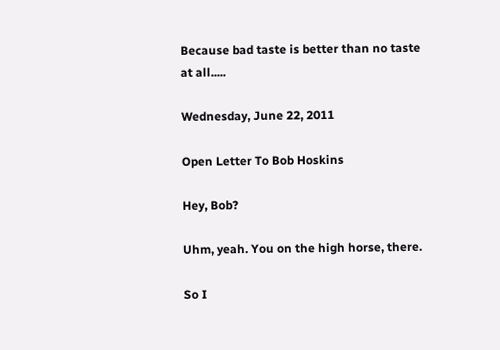Because bad taste is better than no taste at all.....

Wednesday, June 22, 2011

Open Letter To Bob Hoskins

Hey, Bob?

Uhm, yeah. You on the high horse, there.

So I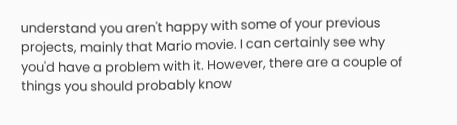understand you aren't happy with some of your previous projects, mainly that Mario movie. I can certainly see why you'd have a problem with it. However, there are a couple of things you should probably know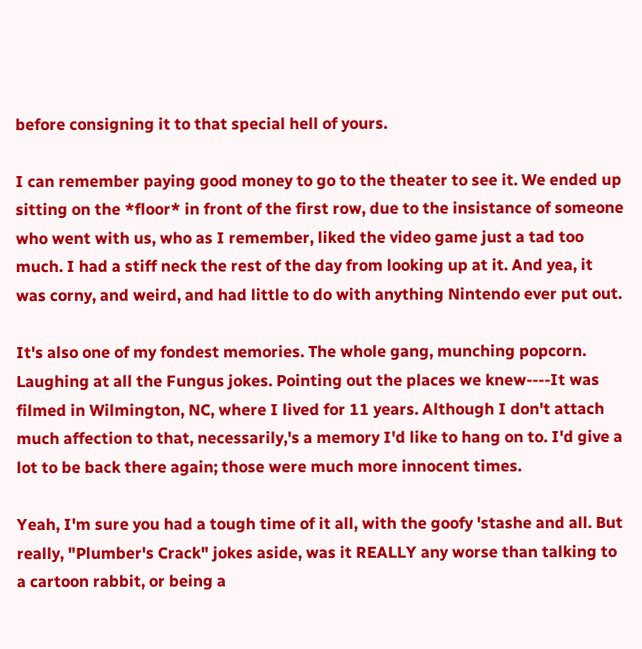before consigning it to that special hell of yours.

I can remember paying good money to go to the theater to see it. We ended up sitting on the *floor* in front of the first row, due to the insistance of someone who went with us, who as I remember, liked the video game just a tad too much. I had a stiff neck the rest of the day from looking up at it. And yea, it was corny, and weird, and had little to do with anything Nintendo ever put out.

It's also one of my fondest memories. The whole gang, munching popcorn. Laughing at all the Fungus jokes. Pointing out the places we knew----It was filmed in Wilmington, NC, where I lived for 11 years. Although I don't attach much affection to that, necessarily,'s a memory I'd like to hang on to. I'd give a lot to be back there again; those were much more innocent times.

Yeah, I'm sure you had a tough time of it all, with the goofy 'stashe and all. But really, "Plumber's Crack" jokes aside, was it REALLY any worse than talking to a cartoon rabbit, or being a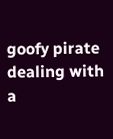goofy pirate dealing with a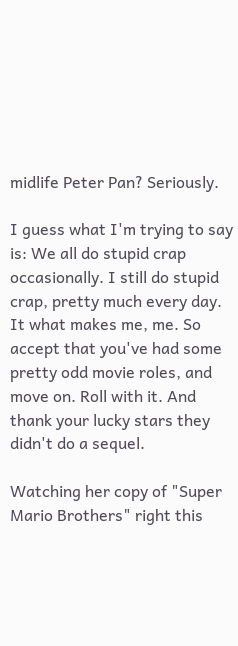midlife Peter Pan? Seriously.

I guess what I'm trying to say is: We all do stupid crap occasionally. I still do stupid crap, pretty much every day. It what makes me, me. So accept that you've had some pretty odd movie roles, and move on. Roll with it. And thank your lucky stars they didn't do a sequel.

Watching her copy of "Super Mario Brothers" right this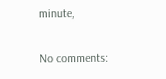minute,

No comments: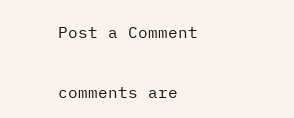Post a Comment

comments are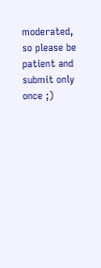moderated, so please be patient and submit only once ;)